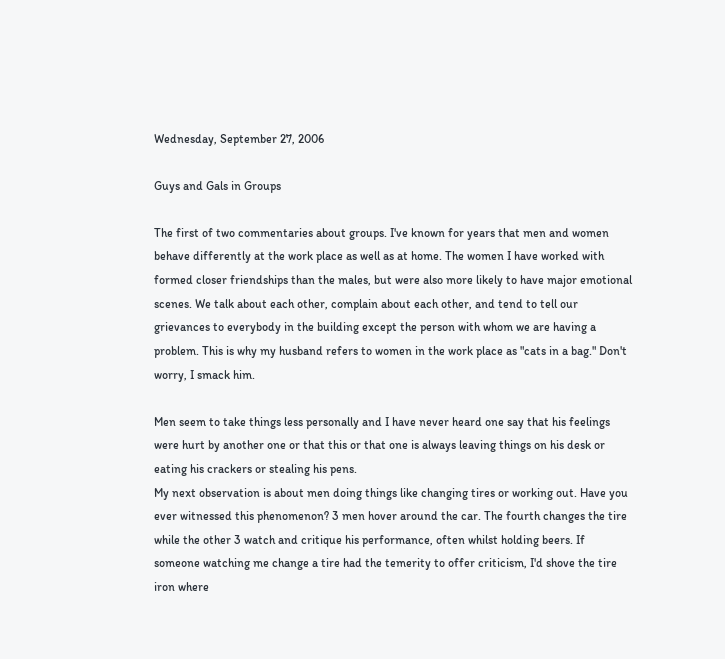Wednesday, September 27, 2006

Guys and Gals in Groups

The first of two commentaries about groups. I've known for years that men and women behave differently at the work place as well as at home. The women I have worked with formed closer friendships than the males, but were also more likely to have major emotional scenes. We talk about each other, complain about each other, and tend to tell our grievances to everybody in the building except the person with whom we are having a problem. This is why my husband refers to women in the work place as "cats in a bag." Don't worry, I smack him.

Men seem to take things less personally and I have never heard one say that his feelings were hurt by another one or that this or that one is always leaving things on his desk or eating his crackers or stealing his pens.
My next observation is about men doing things like changing tires or working out. Have you ever witnessed this phenomenon? 3 men hover around the car. The fourth changes the tire while the other 3 watch and critique his performance, often whilst holding beers. If someone watching me change a tire had the temerity to offer criticism, I'd shove the tire iron where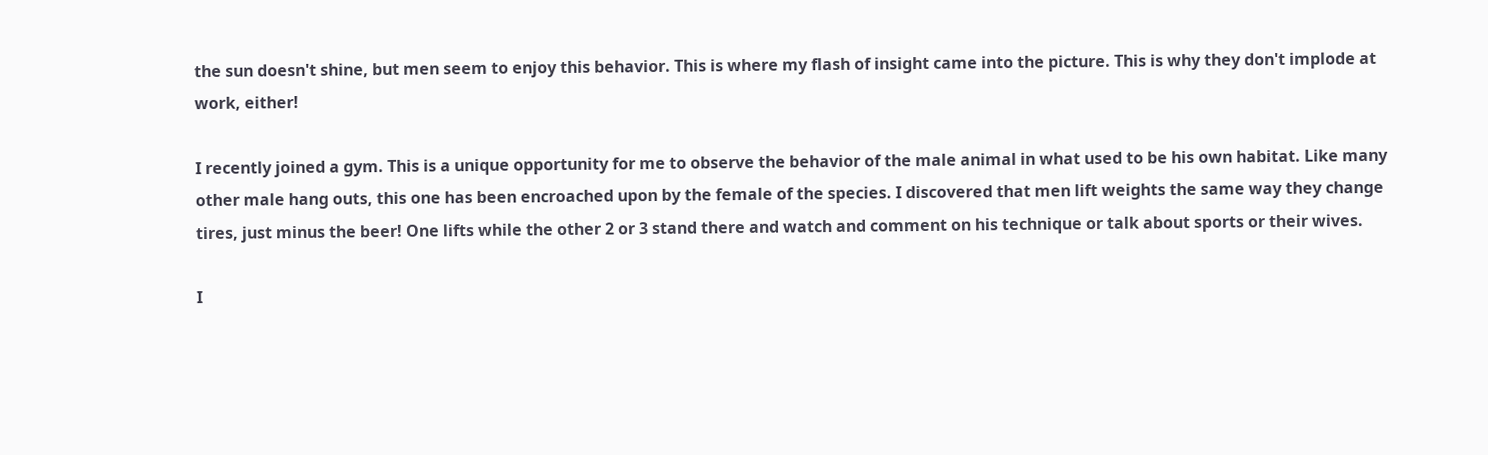the sun doesn't shine, but men seem to enjoy this behavior. This is where my flash of insight came into the picture. This is why they don't implode at work, either!

I recently joined a gym. This is a unique opportunity for me to observe the behavior of the male animal in what used to be his own habitat. Like many other male hang outs, this one has been encroached upon by the female of the species. I discovered that men lift weights the same way they change tires, just minus the beer! One lifts while the other 2 or 3 stand there and watch and comment on his technique or talk about sports or their wives.

I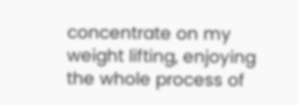concentrate on my weight lifting, enjoying the whole process of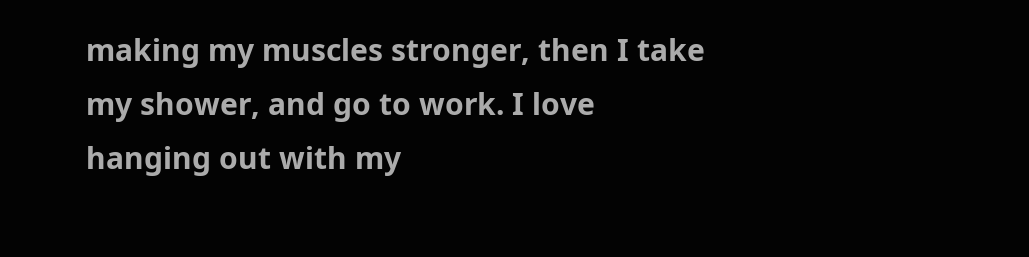making my muscles stronger, then I take my shower, and go to work. I love hanging out with my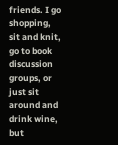friends. I go shopping, sit and knit, go to book discussion groups, or just sit around and drink wine, but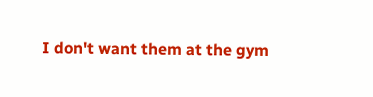I don't want them at the gym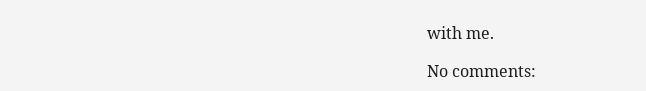with me.

No comments: